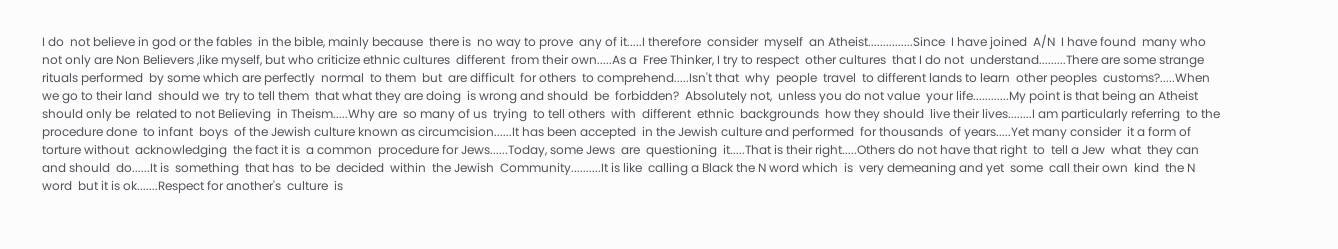I do  not believe in god or the fables  in the bible, mainly because  there is  no way to prove  any of it.....I therefore  consider  myself  an Atheist...............Since  I have joined  A/N  I have found  many who not only are Non Believers ,like myself, but who criticize ethnic cultures  different  from their own.....As a  Free Thinker, I try to respect  other cultures  that I do not  understand.........There are some strange rituals performed  by some which are perfectly  normal  to them  but  are difficult  for others  to comprehend.....Isn't that  why  people  travel  to different lands to learn  other peoples  customs?.....When we go to their land  should we  try to tell them  that what they are doing  is wrong and should  be  forbidden?  Absolutely not,  unless you do not value  your life............My point is that being an Atheist should only be  related to not Believing  in Theism.....Why are  so many of us  trying  to tell others  with  different  ethnic  backgrounds  how they should  live their lives........I am particularly referring  to the procedure done  to infant  boys  of the Jewish culture known as circumcision......It has been accepted  in the Jewish culture and performed  for thousands  of years.....Yet many consider  it a form of torture without  acknowledging  the fact it is  a common  procedure for Jews......Today, some Jews  are  questioning  it.....That is their right.....Others do not have that right  to  tell a Jew  what  they can and should  do......It is  something  that has  to be  decided  within  the Jewish  Community..........It is like  calling a Black the N word which  is  very demeaning and yet  some  call their own  kind  the N word  but it is ok.......Respect for another's  culture  is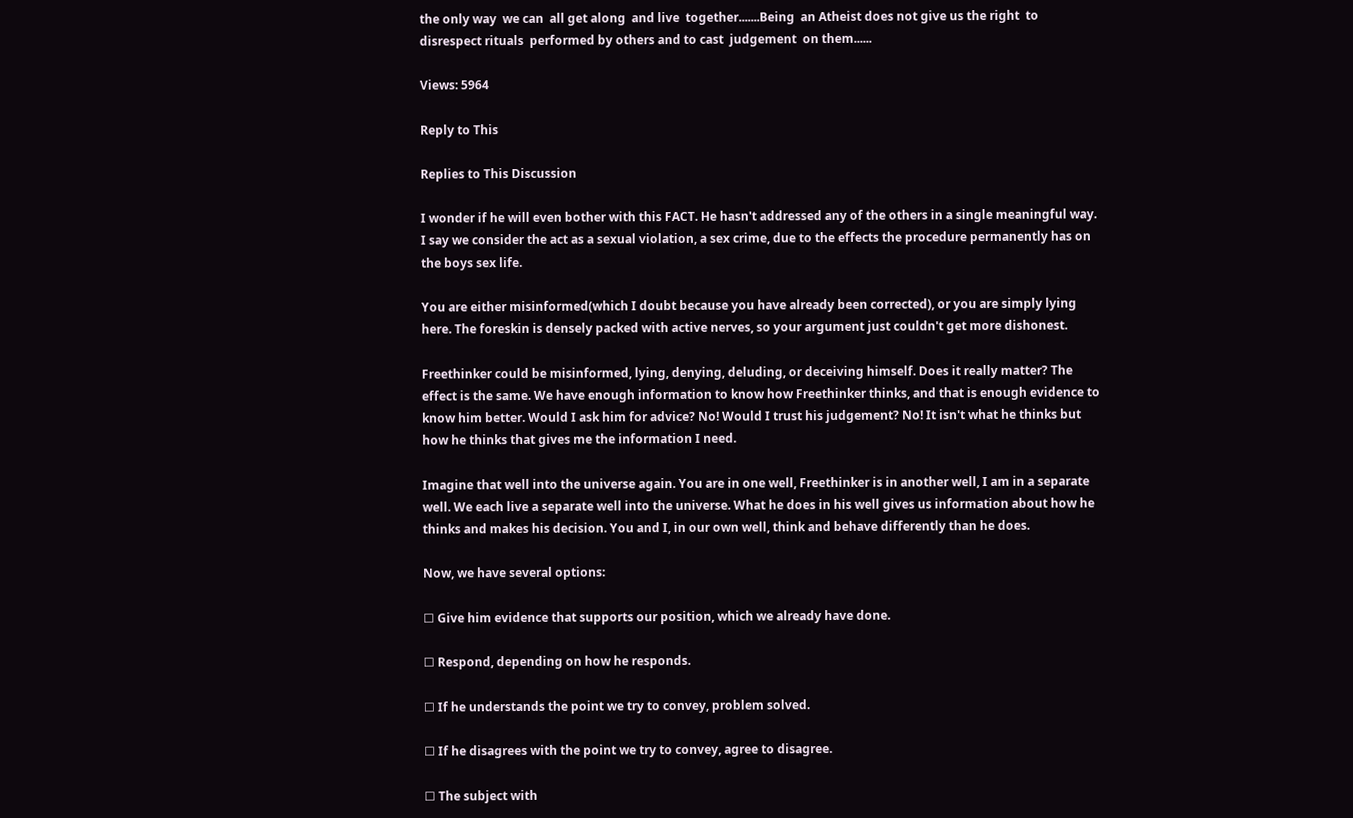the only way  we can  all get along  and live  together.......Being  an Atheist does not give us the right  to disrespect rituals  performed by others and to cast  judgement  on them......

Views: 5964

Reply to This

Replies to This Discussion

I wonder if he will even bother with this FACT. He hasn't addressed any of the others in a single meaningful way. I say we consider the act as a sexual violation, a sex crime, due to the effects the procedure permanently has on the boys sex life.

You are either misinformed(which I doubt because you have already been corrected), or you are simply lying here. The foreskin is densely packed with active nerves, so your argument just couldn't get more dishonest.

Freethinker could be misinformed, lying, denying, deluding, or deceiving himself. Does it really matter? The effect is the same. We have enough information to know how Freethinker thinks, and that is enough evidence to know him better. Would I ask him for advice? No! Would I trust his judgement? No! It isn't what he thinks but how he thinks that gives me the information I need.

Imagine that well into the universe again. You are in one well, Freethinker is in another well, I am in a separate well. We each live a separate well into the universe. What he does in his well gives us information about how he thinks and makes his decision. You and I, in our own well, think and behave differently than he does.

Now, we have several options:

☐ Give him evidence that supports our position, which we already have done.

☐ Respond, depending on how he responds.

☐ If he understands the point we try to convey, problem solved.

☐ If he disagrees with the point we try to convey, agree to disagree.

☐ The subject with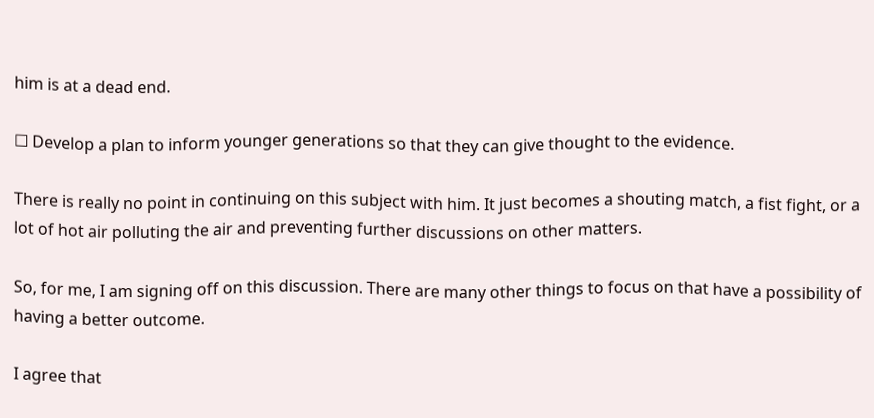him is at a dead end.

☐ Develop a plan to inform younger generations so that they can give thought to the evidence.

There is really no point in continuing on this subject with him. It just becomes a shouting match, a fist fight, or a lot of hot air polluting the air and preventing further discussions on other matters.

So, for me, I am signing off on this discussion. There are many other things to focus on that have a possibility of having a better outcome.

I agree that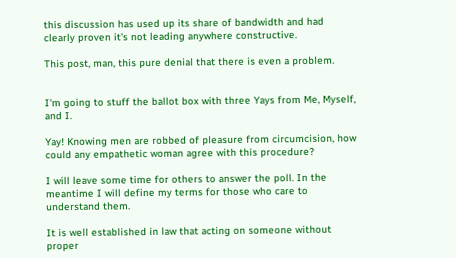this discussion has used up its share of bandwidth and had clearly proven it's not leading anywhere constructive.

This post, man, this pure denial that there is even a problem.


I'm going to stuff the ballot box with three Yays from Me, Myself, and I.

Yay! Knowing men are robbed of pleasure from circumcision, how could any empathetic woman agree with this procedure?

I will leave some time for others to answer the poll. In the meantime I will define my terms for those who care to understand them.

It is well established in law that acting on someone without proper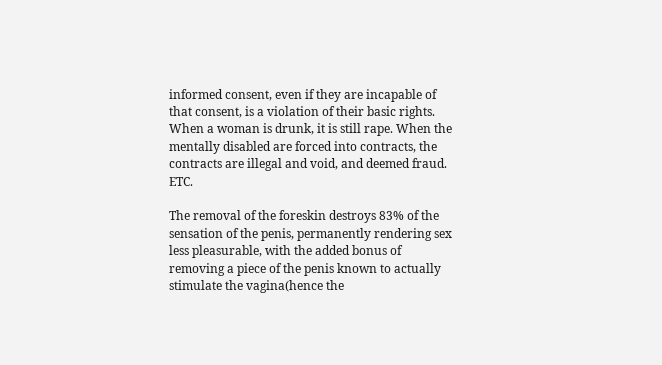informed consent, even if they are incapable of that consent, is a violation of their basic rights. When a woman is drunk, it is still rape. When the mentally disabled are forced into contracts, the contracts are illegal and void, and deemed fraud. ETC.

The removal of the foreskin destroys 83% of the sensation of the penis, permanently rendering sex less pleasurable, with the added bonus of removing a piece of the penis known to actually stimulate the vagina(hence the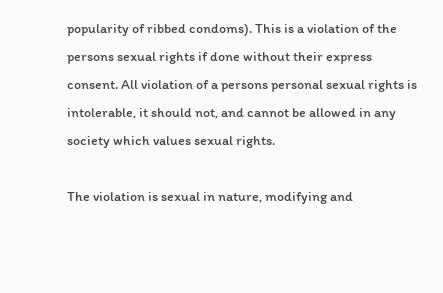popularity of ribbed condoms). This is a violation of the persons sexual rights if done without their express consent. All violation of a persons personal sexual rights is intolerable, it should not, and cannot be allowed in any society which values sexual rights.

The violation is sexual in nature, modifying and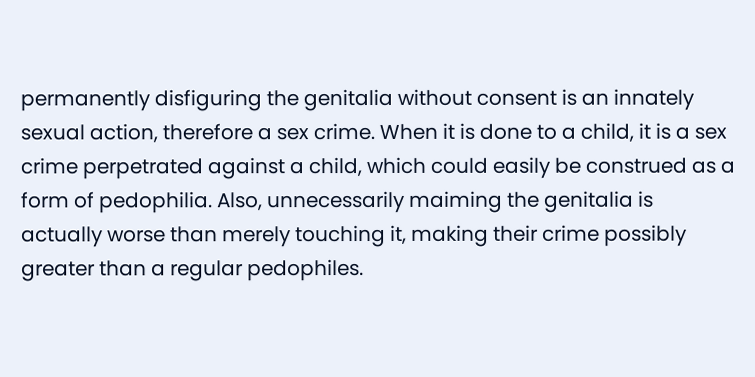permanently disfiguring the genitalia without consent is an innately sexual action, therefore a sex crime. When it is done to a child, it is a sex crime perpetrated against a child, which could easily be construed as a form of pedophilia. Also, unnecessarily maiming the genitalia is actually worse than merely touching it, making their crime possibly greater than a regular pedophiles.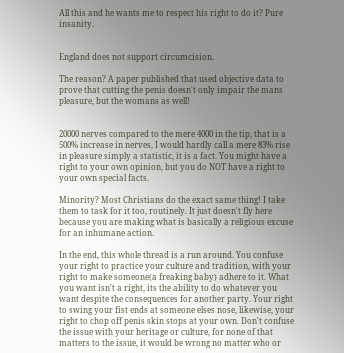All this and he wants me to respect his right to do it? Pure insanity.


England does not support circumcision.

The reason? A paper published that used objective data to prove that cutting the penis doesn't only impair the mans pleasure, but the womans as well!


20000 nerves compared to the mere 4000 in the tip, that is a 500% increase in nerves, I would hardly call a mere 83% rise in pleasure simply a statistic, it is a fact. You might have a right to your own opinion, but you do NOT have a right to your own special facts.

Minority? Most Christians do the exact same thing! I take them to task for it too, routinely. It just doesn't fly here because you are making what is basically a religious excuse for an inhumane action.

In the end, this whole thread is a run around. You confuse your right to practice your culture and tradition, with your right to make someone(a freaking baby) adhere to it. What you want isn't a right, its the ability to do whatever you want despite the consequences for another party. Your right to swing your fist ends at someone elses nose, likewise, your right to chop off penis skin stops at your own. Don't confuse the issue with your heritage or culture, for none of that matters to the issue, it would be wrong no matter who or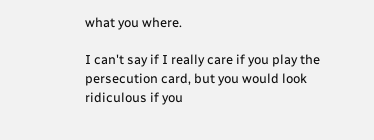what you where.

I can't say if I really care if you play the persecution card, but you would look ridiculous if you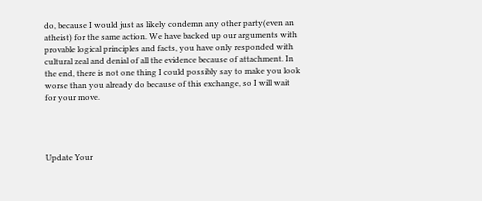do, because I would just as likely condemn any other party(even an atheist) for the same action. We have backed up our arguments with provable logical principles and facts, you have only responded with cultural zeal and denial of all the evidence because of attachment. In the end, there is not one thing I could possibly say to make you look worse than you already do because of this exchange, so I will wait for your move.




Update Your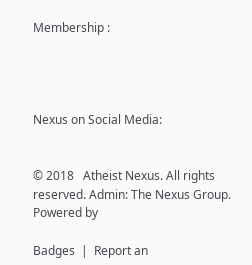Membership :




Nexus on Social Media:


© 2018   Atheist Nexus. All rights reserved. Admin: The Nexus Group.   Powered by

Badges  |  Report an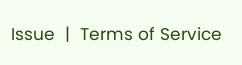Issue  |  Terms of Service